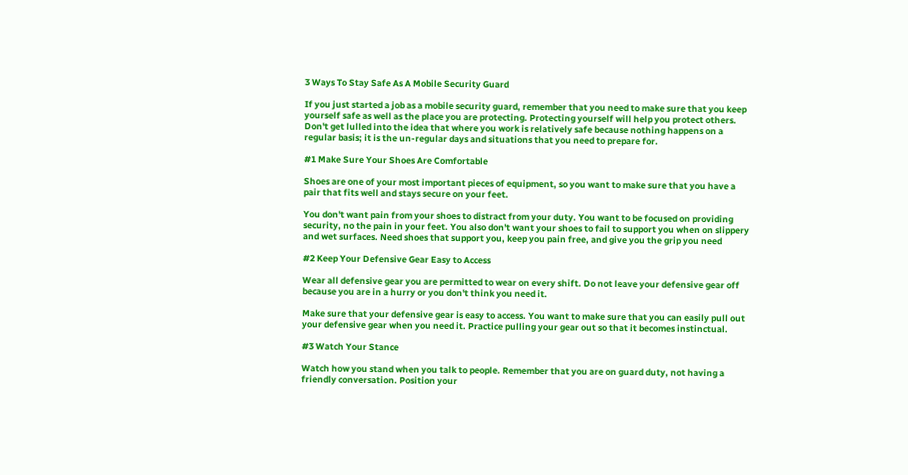3 Ways To Stay Safe As A Mobile Security Guard

If you just started a job as a mobile security guard, remember that you need to make sure that you keep yourself safe as well as the place you are protecting. Protecting yourself will help you protect others. Don't get lulled into the idea that where you work is relatively safe because nothing happens on a regular basis; it is the un-regular days and situations that you need to prepare for.

#1 Make Sure Your Shoes Are Comfortable

Shoes are one of your most important pieces of equipment, so you want to make sure that you have a pair that fits well and stays secure on your feet.

You don't want pain from your shoes to distract from your duty. You want to be focused on providing security, no the pain in your feet. You also don't want your shoes to fail to support you when on slippery and wet surfaces. Need shoes that support you, keep you pain free, and give you the grip you need

#2 Keep Your Defensive Gear Easy to Access

Wear all defensive gear you are permitted to wear on every shift. Do not leave your defensive gear off because you are in a hurry or you don't think you need it.

Make sure that your defensive gear is easy to access. You want to make sure that you can easily pull out your defensive gear when you need it. Practice pulling your gear out so that it becomes instinctual.

#3 Watch Your Stance

Watch how you stand when you talk to people. Remember that you are on guard duty, not having a friendly conversation. Position your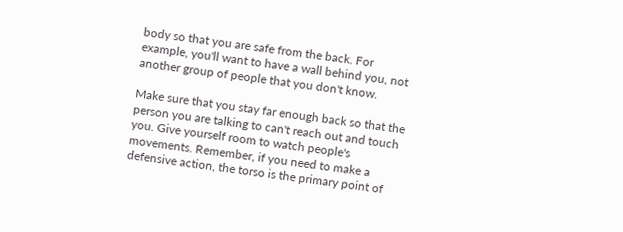body so that you are safe from the back. For example, you'll want to have a wall behind you, not another group of people that you don't know.

Make sure that you stay far enough back so that the person you are talking to can't reach out and touch you. Give yourself room to watch people's movements. Remember, if you need to make a defensive action, the torso is the primary point of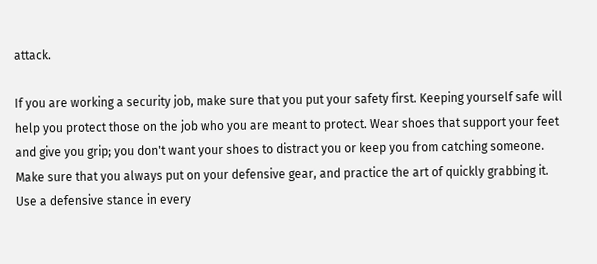attack.

If you are working a security job, make sure that you put your safety first. Keeping yourself safe will help you protect those on the job who you are meant to protect. Wear shoes that support your feet and give you grip; you don't want your shoes to distract you or keep you from catching someone. Make sure that you always put on your defensive gear, and practice the art of quickly grabbing it. Use a defensive stance in every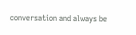conversation and always be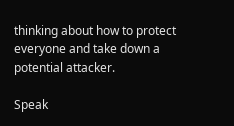thinking about how to protect everyone and take down a potential attacker.

Speak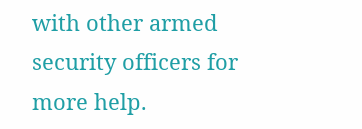with other armed security officers for more help.